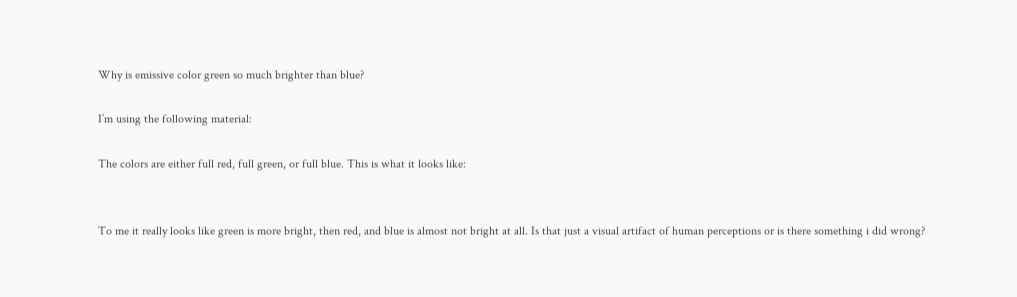Why is emissive color green so much brighter than blue?

I’m using the following material:

The colors are either full red, full green, or full blue. This is what it looks like:


To me it really looks like green is more bright, then red, and blue is almost not bright at all. Is that just a visual artifact of human perceptions or is there something i did wrong?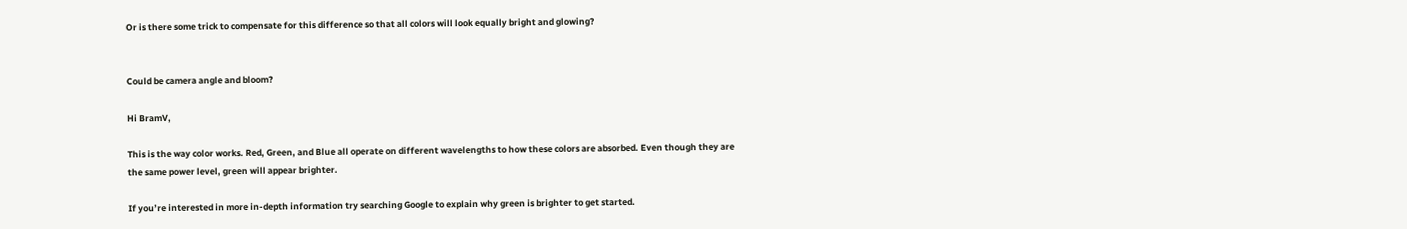Or is there some trick to compensate for this difference so that all colors will look equally bright and glowing?


Could be camera angle and bloom?

Hi BramV,

This is the way color works. Red, Green, and Blue all operate on different wavelengths to how these colors are absorbed. Even though they are the same power level, green will appear brighter.

If you’re interested in more in-depth information try searching Google to explain why green is brighter to get started.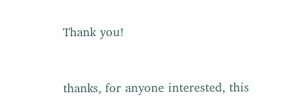Thank you!


thanks, for anyone interested, this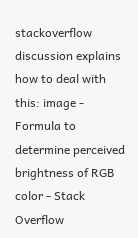stackoverflow discussion explains how to deal with this: image - Formula to determine perceived brightness of RGB color - Stack Overflow